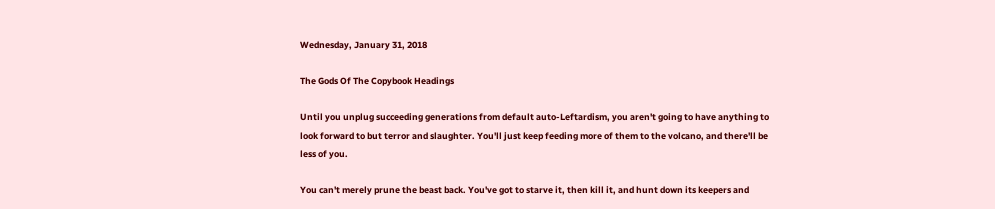Wednesday, January 31, 2018

The Gods Of The Copybook Headings

Until you unplug succeeding generations from default auto-Leftardism, you aren't going to have anything to look forward to but terror and slaughter. You'll just keep feeding more of them to the volcano, and there'll be less of you.

You can't merely prune the beast back. You've got to starve it, then kill it, and hunt down its keepers and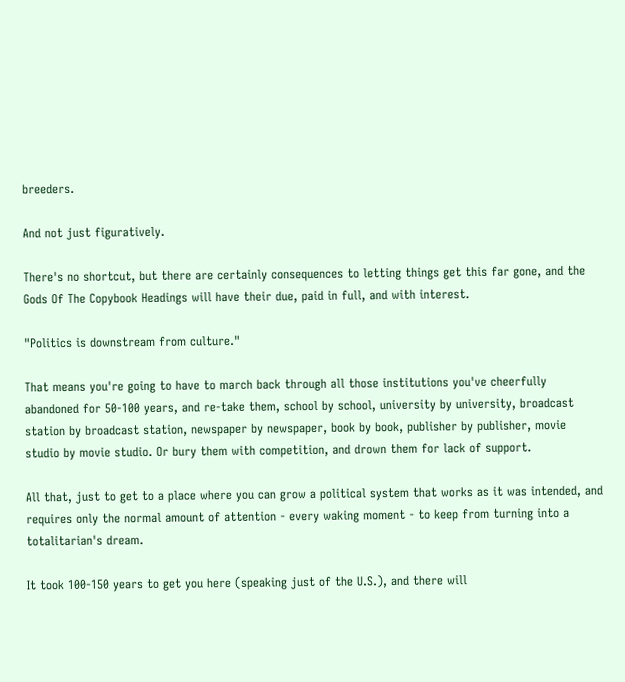breeders.

And not just figuratively.

There's no shortcut, but there are certainly consequences to letting things get this far gone, and the Gods Of The Copybook Headings will have their due, paid in full, and with interest.

"Politics is downstream from culture."

That means you're going to have to march back through all those institutions you've cheerfully abandoned for 50-100 years, and re-take them, school by school, university by university, broadcast station by broadcast station, newspaper by newspaper, book by book, publisher by publisher, movie studio by movie studio. Or bury them with competition, and drown them for lack of support.

All that, just to get to a place where you can grow a political system that works as it was intended, and requires only the normal amount of attention - every waking moment - to keep from turning into a totalitarian's dream.

It took 100-150 years to get you here (speaking just of the U.S.), and there will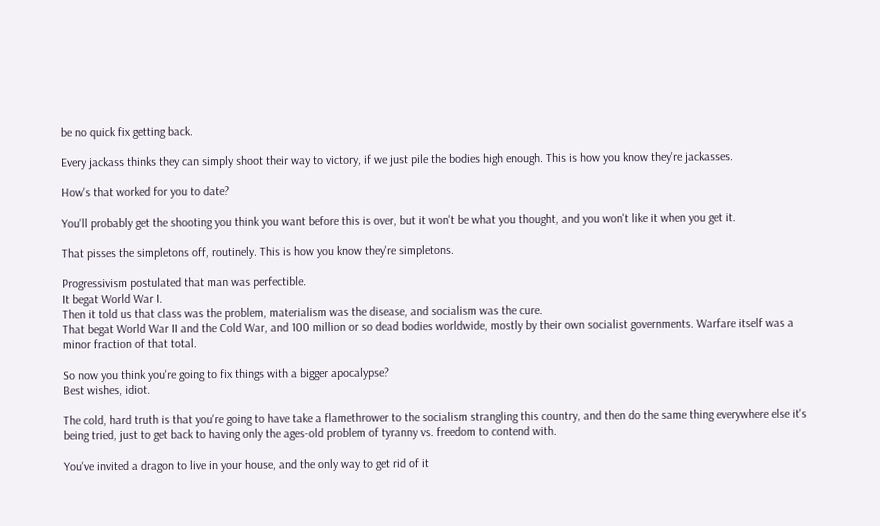be no quick fix getting back.

Every jackass thinks they can simply shoot their way to victory, if we just pile the bodies high enough. This is how you know they're jackasses.

How's that worked for you to date?

You'll probably get the shooting you think you want before this is over, but it won't be what you thought, and you won't like it when you get it.

That pisses the simpletons off, routinely. This is how you know they're simpletons.

Progressivism postulated that man was perfectible.
It begat World War I.
Then it told us that class was the problem, materialism was the disease, and socialism was the cure.
That begat World War II and the Cold War, and 100 million or so dead bodies worldwide, mostly by their own socialist governments. Warfare itself was a minor fraction of that total.

So now you think you're going to fix things with a bigger apocalypse?
Best wishes, idiot.

The cold, hard truth is that you're going to have take a flamethrower to the socialism strangling this country, and then do the same thing everywhere else it's being tried, just to get back to having only the ages-old problem of tyranny vs. freedom to contend with.

You've invited a dragon to live in your house, and the only way to get rid of it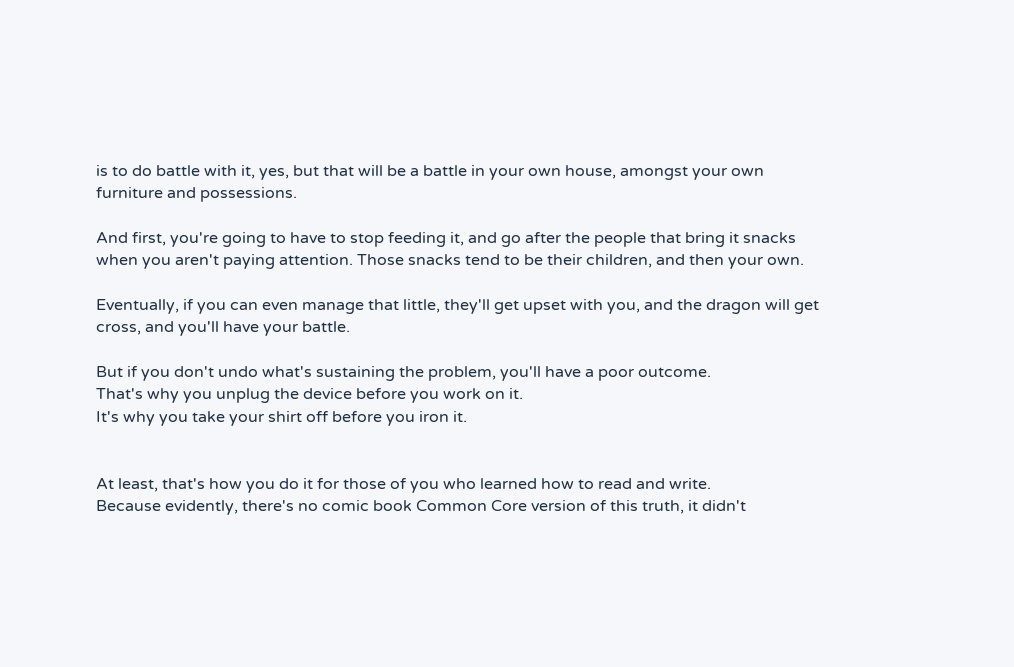is to do battle with it, yes, but that will be a battle in your own house, amongst your own furniture and possessions.

And first, you're going to have to stop feeding it, and go after the people that bring it snacks when you aren't paying attention. Those snacks tend to be their children, and then your own.

Eventually, if you can even manage that little, they'll get upset with you, and the dragon will get cross, and you'll have your battle.

But if you don't undo what's sustaining the problem, you'll have a poor outcome.
That's why you unplug the device before you work on it.
It's why you take your shirt off before you iron it.


At least, that's how you do it for those of you who learned how to read and write.
Because evidently, there's no comic book Common Core version of this truth, it didn't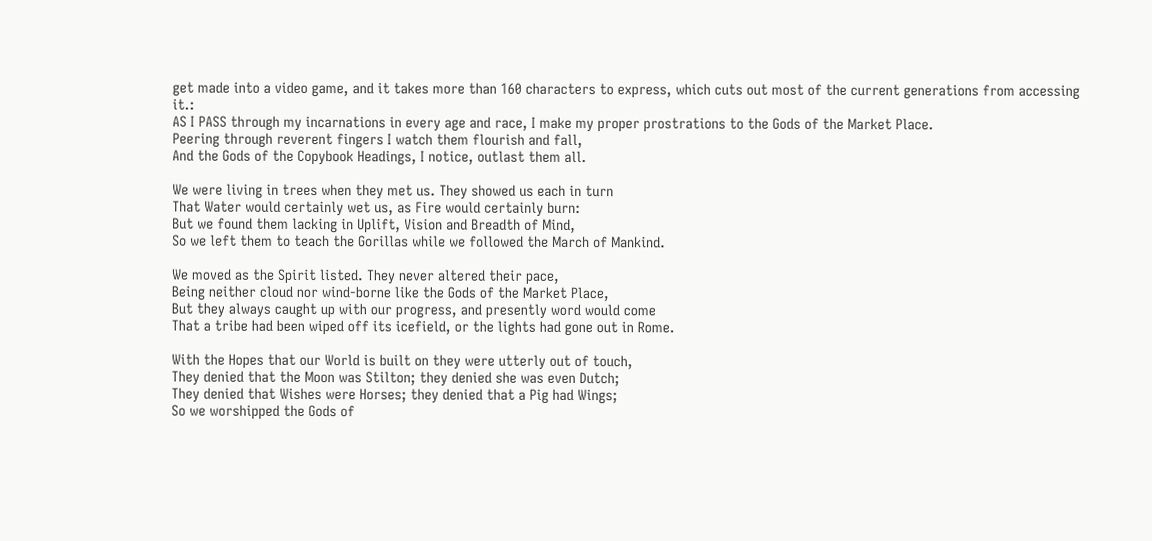get made into a video game, and it takes more than 160 characters to express, which cuts out most of the current generations from accessing it.:
AS I PASS through my incarnations in every age and race, I make my proper prostrations to the Gods of the Market Place.
Peering through reverent fingers I watch them flourish and fall,
And the Gods of the Copybook Headings, I notice, outlast them all.

We were living in trees when they met us. They showed us each in turn
That Water would certainly wet us, as Fire would certainly burn:
But we found them lacking in Uplift, Vision and Breadth of Mind,
So we left them to teach the Gorillas while we followed the March of Mankind.

We moved as the Spirit listed. They never altered their pace,
Being neither cloud nor wind-borne like the Gods of the Market Place,
But they always caught up with our progress, and presently word would come
That a tribe had been wiped off its icefield, or the lights had gone out in Rome.

With the Hopes that our World is built on they were utterly out of touch,
They denied that the Moon was Stilton; they denied she was even Dutch;
They denied that Wishes were Horses; they denied that a Pig had Wings;
So we worshipped the Gods of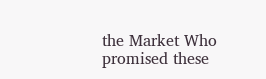the Market Who promised these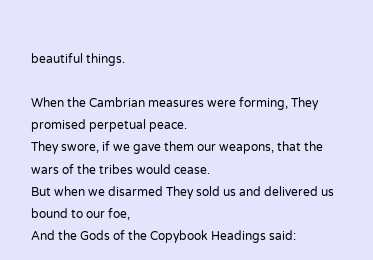beautiful things.

When the Cambrian measures were forming, They promised perpetual peace.
They swore, if we gave them our weapons, that the wars of the tribes would cease.
But when we disarmed They sold us and delivered us bound to our foe,
And the Gods of the Copybook Headings said: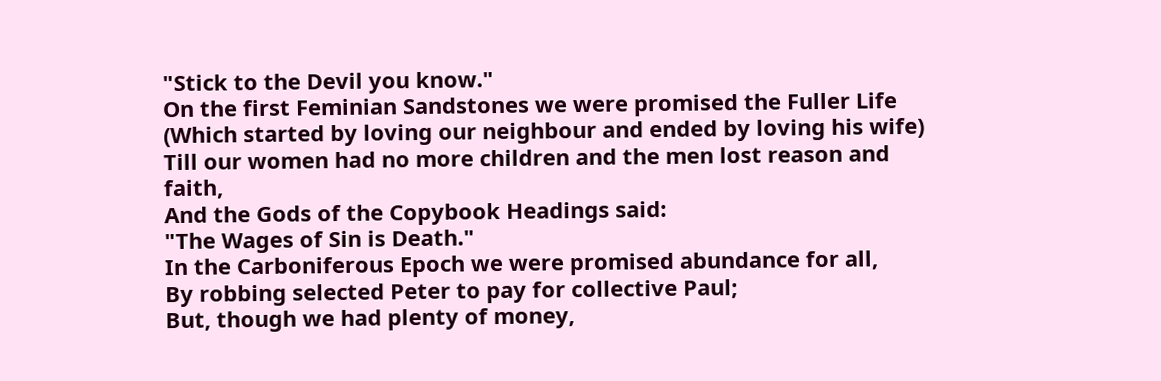"Stick to the Devil you know."
On the first Feminian Sandstones we were promised the Fuller Life
(Which started by loving our neighbour and ended by loving his wife)
Till our women had no more children and the men lost reason and faith,
And the Gods of the Copybook Headings said:
"The Wages of Sin is Death."
In the Carboniferous Epoch we were promised abundance for all,
By robbing selected Peter to pay for collective Paul;
But, though we had plenty of money,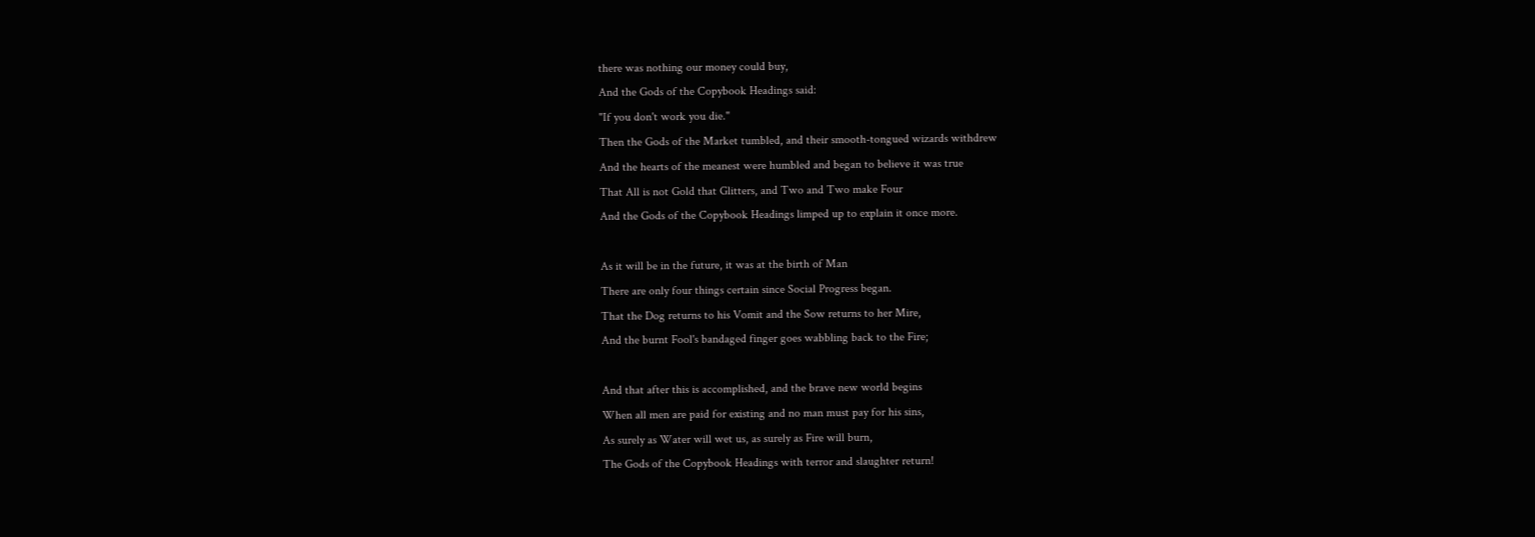there was nothing our money could buy,
And the Gods of the Copybook Headings said:
"If you don't work you die."
Then the Gods of the Market tumbled, and their smooth-tongued wizards withdrew
And the hearts of the meanest were humbled and began to believe it was true
That All is not Gold that Glitters, and Two and Two make Four
And the Gods of the Copybook Headings limped up to explain it once more.

As it will be in the future, it was at the birth of Man
There are only four things certain since Social Progress began.
That the Dog returns to his Vomit and the Sow returns to her Mire,
And the burnt Fool's bandaged finger goes wabbling back to the Fire;

And that after this is accomplished, and the brave new world begins
When all men are paid for existing and no man must pay for his sins,
As surely as Water will wet us, as surely as Fire will burn,
The Gods of the Copybook Headings with terror and slaughter return!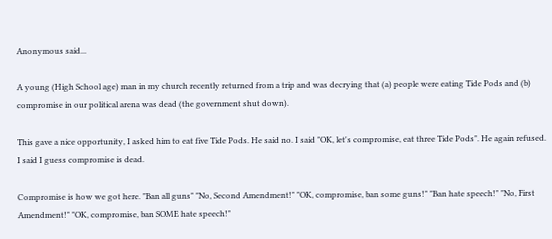Anonymous said...

A young (High School age) man in my church recently returned from a trip and was decrying that (a) people were eating Tide Pods and (b) compromise in our political arena was dead (the government shut down).

This gave a nice opportunity, I asked him to eat five Tide Pods. He said no. I said "OK, let's compromise, eat three Tide Pods". He again refused. I said I guess compromise is dead.

Compromise is how we got here. "Ban all guns" "No, Second Amendment!" "OK, compromise, ban some guns!" "Ban hate speech!" "No, First Amendment!" "OK, compromise, ban SOME hate speech!"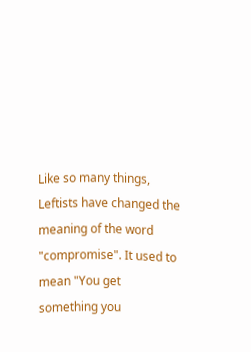Like so many things, Leftists have changed the meaning of the word "compromise". It used to mean "You get something you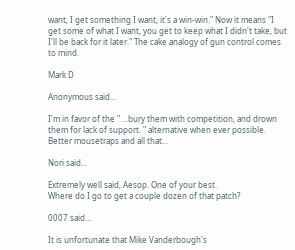want, I get something I want, it's a win-win." Now it means "I get some of what I want, you get to keep what I didn't take, but I'll be back for it later." The cake analogy of gun control comes to mind.

Mark D

Anonymous said...

I'm in favor of the " ...bury them with competition, and drown them for lack of support. " alternative when ever possible.
Better mousetraps and all that...

Nori said...

Extremely well said, Aesop. One of your best.
Where do I go to get a couple dozen of that patch?

0007 said...

It is unfortunate that Mike Vanderbough's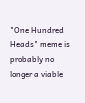"One Hundred Heads" meme is probably no longer a viable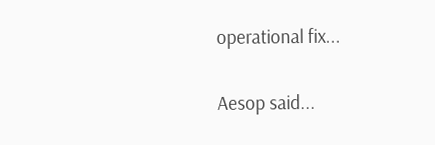operational fix...

Aesop said...